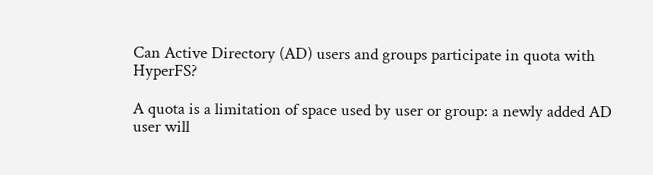Can Active Directory (AD) users and groups participate in quota with HyperFS?

A quota is a limitation of space used by user or group: a newly added AD user will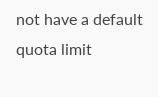not have a default quota limit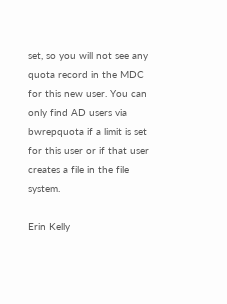set, so you will not see any quota record in the MDC for this new user. You can only find AD users via bwrepquota if a limit is set for this user or if that user creates a file in the file system.

Erin Kelly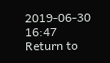2019-06-30 16:47
Return to